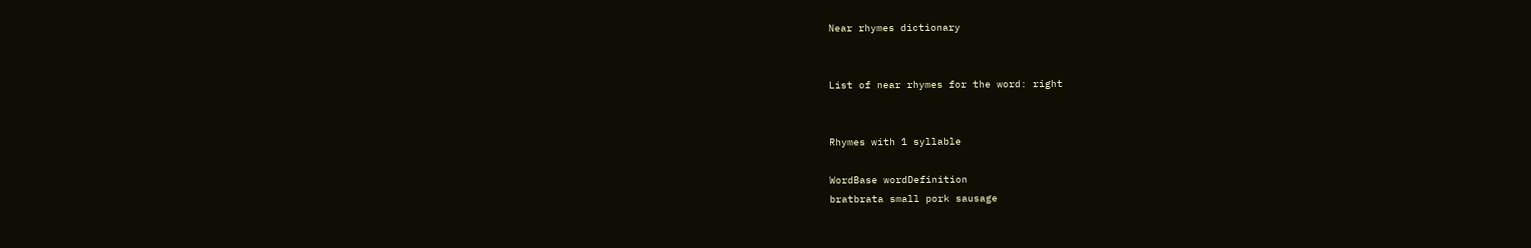Near rhymes dictionary


List of near rhymes for the word: right


Rhymes with 1 syllable

WordBase wordDefinition
bratbrata small pork sausage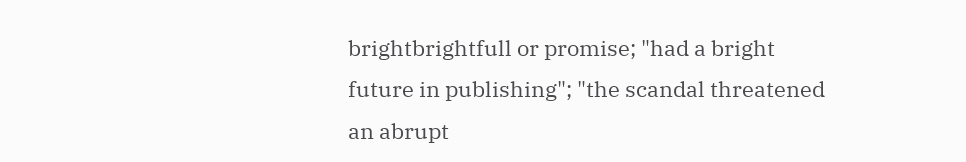brightbrightfull or promise; "had a bright future in publishing"; "the scandal threatened an abrupt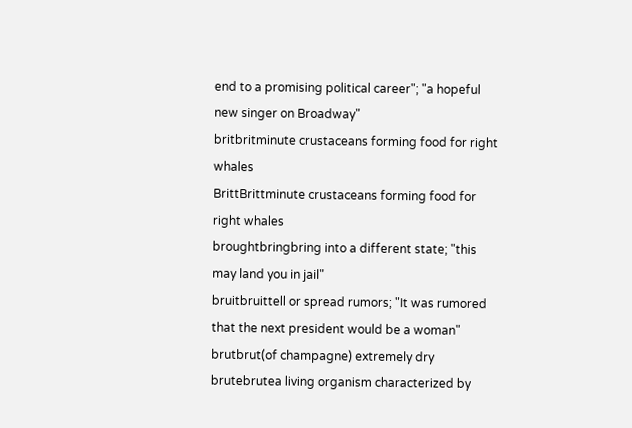end to a promising political career"; "a hopeful new singer on Broadway"
britbritminute crustaceans forming food for right whales
BrittBrittminute crustaceans forming food for right whales
broughtbringbring into a different state; "this may land you in jail"
bruitbruittell or spread rumors; "It was rumored that the next president would be a woman"
brutbrut(of champagne) extremely dry
brutebrutea living organism characterized by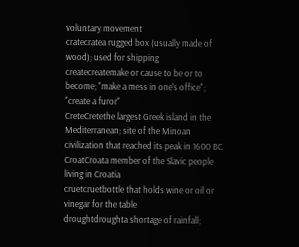voluntary movement
cratecratea rugged box (usually made of wood); used for shipping
createcreatemake or cause to be or to become; "make a mess in one's office"; "create a furor"
CreteCretethe largest Greek island in the Mediterranean; site of the Minoan civilization that reached its peak in 1600 BC
CroatCroata member of the Slavic people living in Croatia
cruetcruetbottle that holds wine or oil or vinegar for the table
droughtdroughta shortage of rainfall;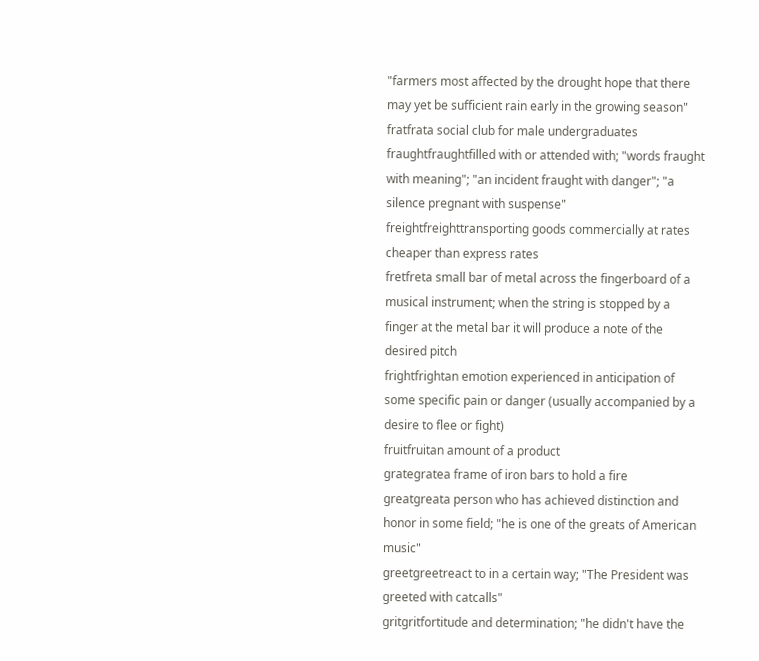"farmers most affected by the drought hope that there may yet be sufficient rain early in the growing season"
fratfrata social club for male undergraduates
fraughtfraughtfilled with or attended with; "words fraught with meaning"; "an incident fraught with danger"; "a silence pregnant with suspense"
freightfreighttransporting goods commercially at rates cheaper than express rates
fretfreta small bar of metal across the fingerboard of a musical instrument; when the string is stopped by a finger at the metal bar it will produce a note of the desired pitch
frightfrightan emotion experienced in anticipation of some specific pain or danger (usually accompanied by a desire to flee or fight)
fruitfruitan amount of a product
grategratea frame of iron bars to hold a fire
greatgreata person who has achieved distinction and honor in some field; "he is one of the greats of American music"
greetgreetreact to in a certain way; "The President was greeted with catcalls"
gritgritfortitude and determination; "he didn't have the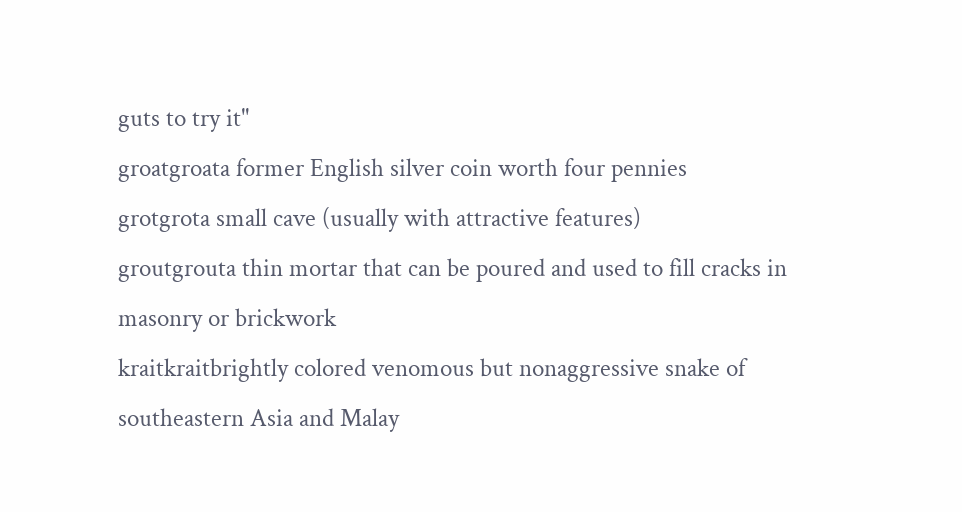guts to try it"
groatgroata former English silver coin worth four pennies
grotgrota small cave (usually with attractive features)
groutgrouta thin mortar that can be poured and used to fill cracks in masonry or brickwork
kraitkraitbrightly colored venomous but nonaggressive snake of southeastern Asia and Malay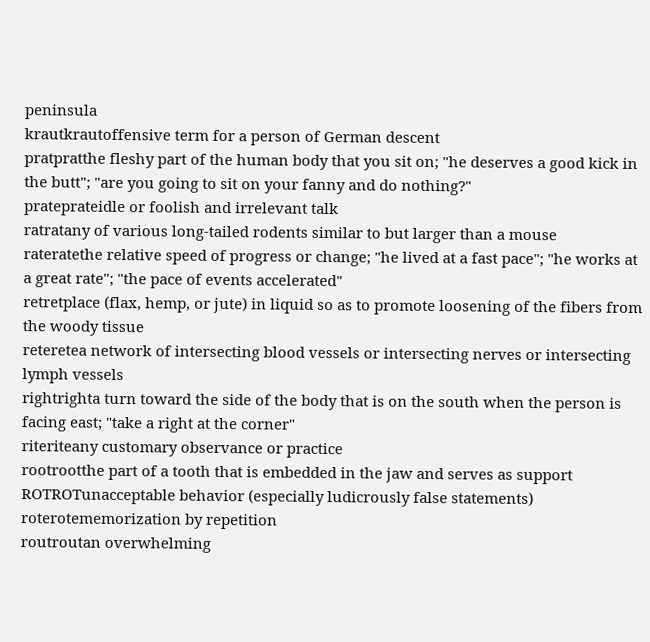peninsula
krautkrautoffensive term for a person of German descent
pratpratthe fleshy part of the human body that you sit on; "he deserves a good kick in the butt"; "are you going to sit on your fanny and do nothing?"
prateprateidle or foolish and irrelevant talk
ratratany of various long-tailed rodents similar to but larger than a mouse
rateratethe relative speed of progress or change; "he lived at a fast pace"; "he works at a great rate"; "the pace of events accelerated"
retretplace (flax, hemp, or jute) in liquid so as to promote loosening of the fibers from the woody tissue
reteretea network of intersecting blood vessels or intersecting nerves or intersecting lymph vessels
rightrighta turn toward the side of the body that is on the south when the person is facing east; "take a right at the corner"
riteriteany customary observance or practice
rootrootthe part of a tooth that is embedded in the jaw and serves as support
ROTROTunacceptable behavior (especially ludicrously false statements)
roterotememorization by repetition
routroutan overwhelming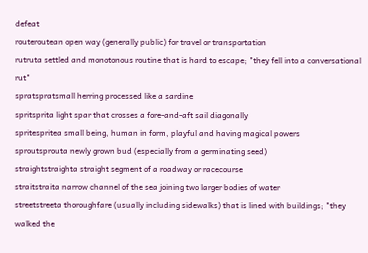defeat
routeroutean open way (generally public) for travel or transportation
rutruta settled and monotonous routine that is hard to escape; "they fell into a conversational rut"
spratspratsmall herring processed like a sardine
spritsprita light spar that crosses a fore-and-aft sail diagonally
spritespritea small being, human in form, playful and having magical powers
sproutsprouta newly grown bud (especially from a germinating seed)
straightstraighta straight segment of a roadway or racecourse
straitstraita narrow channel of the sea joining two larger bodies of water
streetstreeta thoroughfare (usually including sidewalks) that is lined with buildings; "they walked the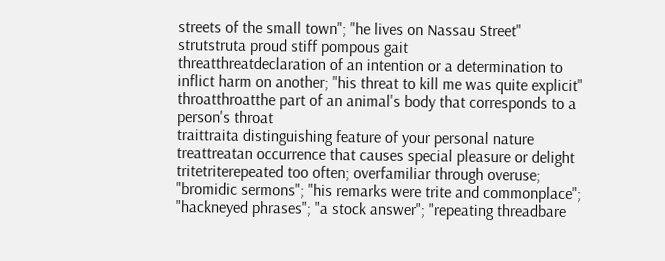streets of the small town"; "he lives on Nassau Street"
strutstruta proud stiff pompous gait
threatthreatdeclaration of an intention or a determination to inflict harm on another; "his threat to kill me was quite explicit"
throatthroatthe part of an animal's body that corresponds to a person's throat
traittraita distinguishing feature of your personal nature
treattreatan occurrence that causes special pleasure or delight
tritetriterepeated too often; overfamiliar through overuse; "bromidic sermons"; "his remarks were trite and commonplace"; "hackneyed phrases"; "a stock answer"; "repeating threadbare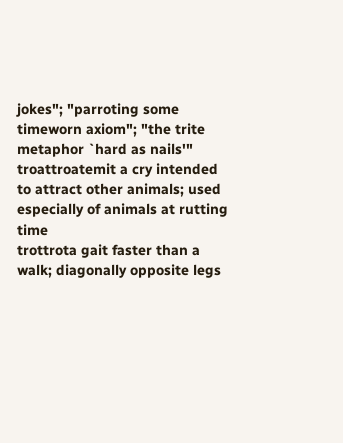jokes"; "parroting some timeworn axiom"; "the trite metaphor `hard as nails'"
troattroatemit a cry intended to attract other animals; used especially of animals at rutting time
trottrota gait faster than a walk; diagonally opposite legs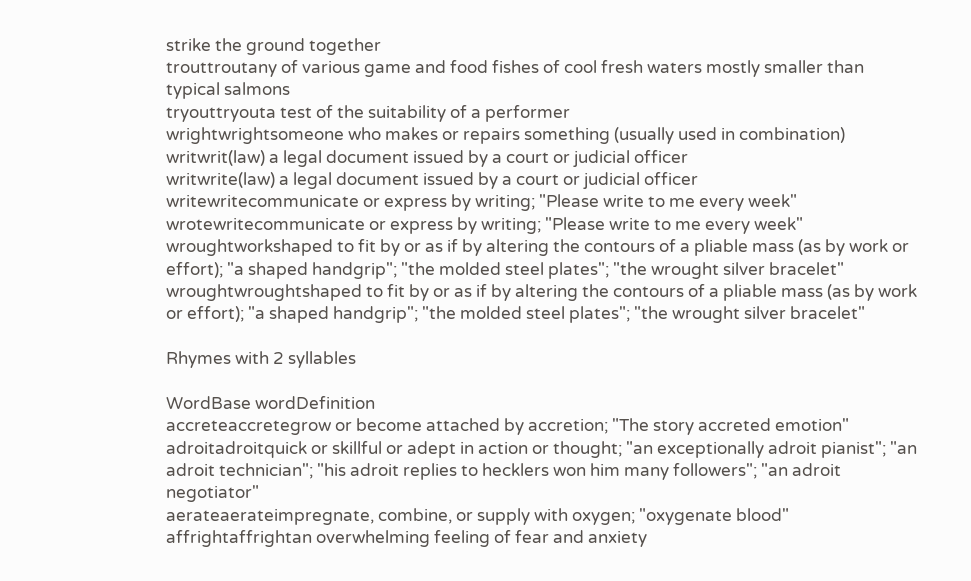strike the ground together
trouttroutany of various game and food fishes of cool fresh waters mostly smaller than typical salmons
tryouttryouta test of the suitability of a performer
wrightwrightsomeone who makes or repairs something (usually used in combination)
writwrit(law) a legal document issued by a court or judicial officer
writwrite(law) a legal document issued by a court or judicial officer
writewritecommunicate or express by writing; "Please write to me every week"
wrotewritecommunicate or express by writing; "Please write to me every week"
wroughtworkshaped to fit by or as if by altering the contours of a pliable mass (as by work or effort); "a shaped handgrip"; "the molded steel plates"; "the wrought silver bracelet"
wroughtwroughtshaped to fit by or as if by altering the contours of a pliable mass (as by work or effort); "a shaped handgrip"; "the molded steel plates"; "the wrought silver bracelet"

Rhymes with 2 syllables

WordBase wordDefinition
accreteaccretegrow or become attached by accretion; "The story accreted emotion"
adroitadroitquick or skillful or adept in action or thought; "an exceptionally adroit pianist"; "an adroit technician"; "his adroit replies to hecklers won him many followers"; "an adroit negotiator"
aerateaerateimpregnate, combine, or supply with oxygen; "oxygenate blood"
affrightaffrightan overwhelming feeling of fear and anxiety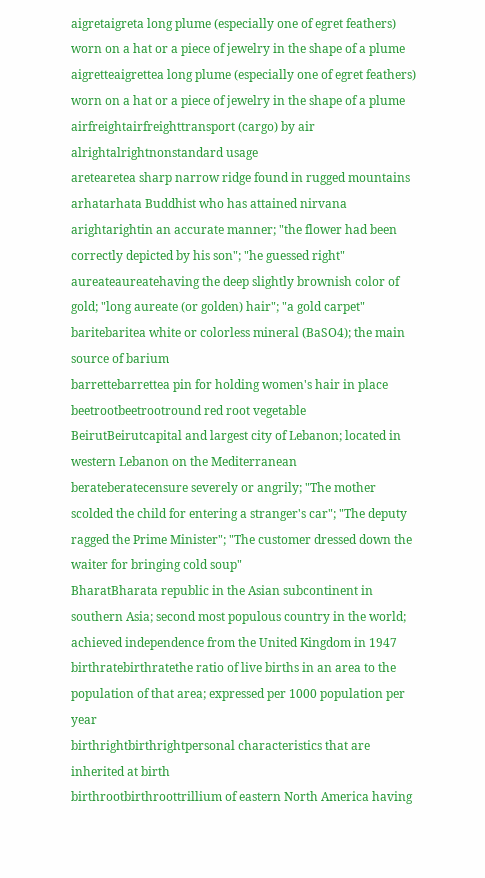aigretaigreta long plume (especially one of egret feathers) worn on a hat or a piece of jewelry in the shape of a plume
aigretteaigrettea long plume (especially one of egret feathers) worn on a hat or a piece of jewelry in the shape of a plume
airfreightairfreighttransport (cargo) by air
alrightalrightnonstandard usage
aretearetea sharp narrow ridge found in rugged mountains
arhatarhata Buddhist who has attained nirvana
arightarightin an accurate manner; "the flower had been correctly depicted by his son"; "he guessed right"
aureateaureatehaving the deep slightly brownish color of gold; "long aureate (or golden) hair"; "a gold carpet"
baritebaritea white or colorless mineral (BaSO4); the main source of barium
barrettebarrettea pin for holding women's hair in place
beetrootbeetrootround red root vegetable
BeirutBeirutcapital and largest city of Lebanon; located in western Lebanon on the Mediterranean
berateberatecensure severely or angrily; "The mother scolded the child for entering a stranger's car"; "The deputy ragged the Prime Minister"; "The customer dressed down the waiter for bringing cold soup"
BharatBharata republic in the Asian subcontinent in southern Asia; second most populous country in the world; achieved independence from the United Kingdom in 1947
birthratebirthratethe ratio of live births in an area to the population of that area; expressed per 1000 population per year
birthrightbirthrightpersonal characteristics that are inherited at birth
birthrootbirthroottrillium of eastern North America having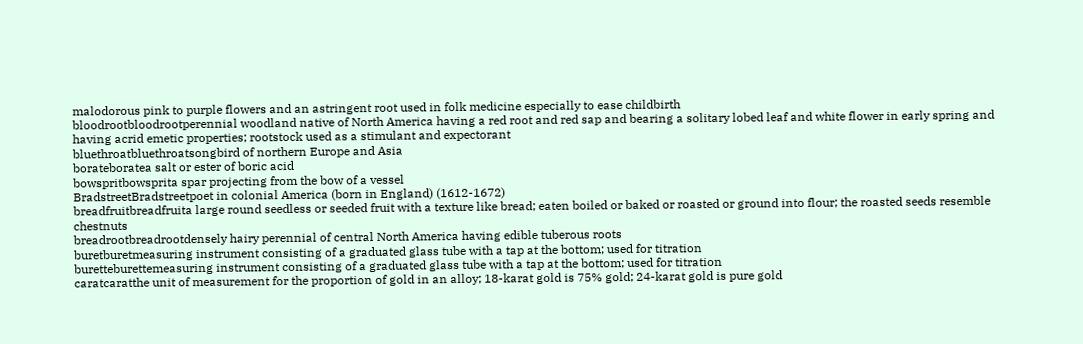malodorous pink to purple flowers and an astringent root used in folk medicine especially to ease childbirth
bloodrootbloodrootperennial woodland native of North America having a red root and red sap and bearing a solitary lobed leaf and white flower in early spring and having acrid emetic properties; rootstock used as a stimulant and expectorant
bluethroatbluethroatsongbird of northern Europe and Asia
borateboratea salt or ester of boric acid
bowspritbowsprita spar projecting from the bow of a vessel
BradstreetBradstreetpoet in colonial America (born in England) (1612-1672)
breadfruitbreadfruita large round seedless or seeded fruit with a texture like bread; eaten boiled or baked or roasted or ground into flour; the roasted seeds resemble chestnuts
breadrootbreadrootdensely hairy perennial of central North America having edible tuberous roots
buretburetmeasuring instrument consisting of a graduated glass tube with a tap at the bottom; used for titration
buretteburettemeasuring instrument consisting of a graduated glass tube with a tap at the bottom; used for titration
caratcaratthe unit of measurement for the proportion of gold in an alloy; 18-karat gold is 75% gold; 24-karat gold is pure gold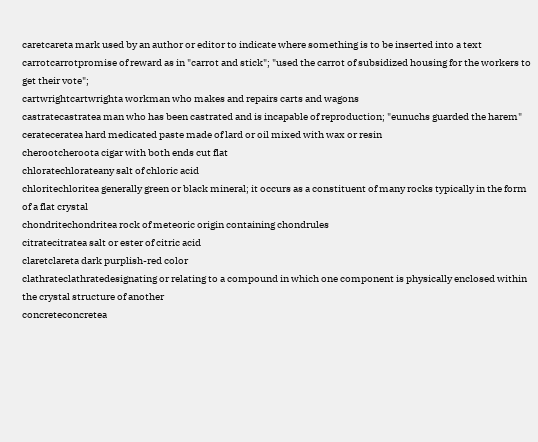caretcareta mark used by an author or editor to indicate where something is to be inserted into a text
carrotcarrotpromise of reward as in "carrot and stick"; "used the carrot of subsidized housing for the workers to get their vote";
cartwrightcartwrighta workman who makes and repairs carts and wagons
castratecastratea man who has been castrated and is incapable of reproduction; "eunuchs guarded the harem"
cerateceratea hard medicated paste made of lard or oil mixed with wax or resin
cherootcheroota cigar with both ends cut flat
chloratechlorateany salt of chloric acid
chloritechloritea generally green or black mineral; it occurs as a constituent of many rocks typically in the form of a flat crystal
chondritechondritea rock of meteoric origin containing chondrules
citratecitratea salt or ester of citric acid
claretclareta dark purplish-red color
clathrateclathratedesignating or relating to a compound in which one component is physically enclosed within the crystal structure of another
concreteconcretea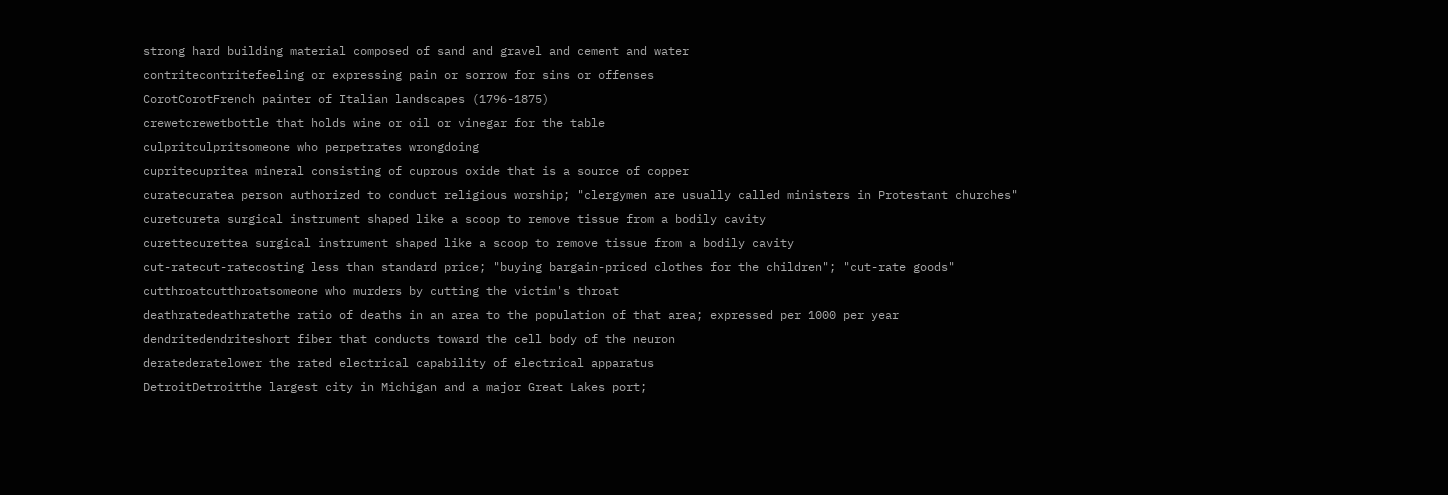strong hard building material composed of sand and gravel and cement and water
contritecontritefeeling or expressing pain or sorrow for sins or offenses
CorotCorotFrench painter of Italian landscapes (1796-1875)
crewetcrewetbottle that holds wine or oil or vinegar for the table
culpritculpritsomeone who perpetrates wrongdoing
cupritecupritea mineral consisting of cuprous oxide that is a source of copper
curatecuratea person authorized to conduct religious worship; "clergymen are usually called ministers in Protestant churches"
curetcureta surgical instrument shaped like a scoop to remove tissue from a bodily cavity
curettecurettea surgical instrument shaped like a scoop to remove tissue from a bodily cavity
cut-ratecut-ratecosting less than standard price; "buying bargain-priced clothes for the children"; "cut-rate goods"
cutthroatcutthroatsomeone who murders by cutting the victim's throat
deathratedeathratethe ratio of deaths in an area to the population of that area; expressed per 1000 per year
dendritedendriteshort fiber that conducts toward the cell body of the neuron
deratederatelower the rated electrical capability of electrical apparatus
DetroitDetroitthe largest city in Michigan and a major Great Lakes port;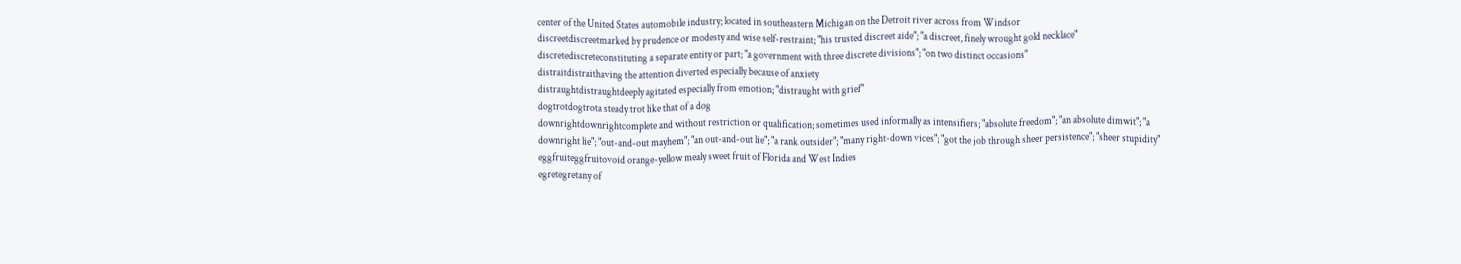center of the United States automobile industry; located in southeastern Michigan on the Detroit river across from Windsor
discreetdiscreetmarked by prudence or modesty and wise self-restraint; "his trusted discreet aide"; "a discreet, finely wrought gold necklace"
discretediscreteconstituting a separate entity or part; "a government with three discrete divisions"; "on two distinct occasions"
distraitdistraithaving the attention diverted especially because of anxiety
distraughtdistraughtdeeply agitated especially from emotion; "distraught with grief"
dogtrotdogtrota steady trot like that of a dog
downrightdownrightcomplete and without restriction or qualification; sometimes used informally as intensifiers; "absolute freedom"; "an absolute dimwit"; "a downright lie"; "out-and-out mayhem"; "an out-and-out lie"; "a rank outsider"; "many right-down vices"; "got the job through sheer persistence"; "sheer stupidity"
eggfruiteggfruitovoid orange-yellow mealy sweet fruit of Florida and West Indies
egretegretany of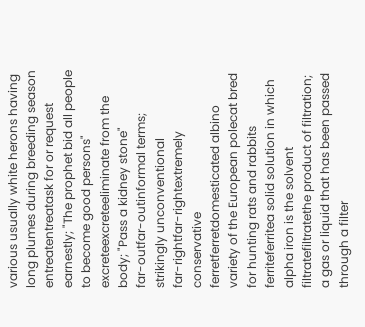various usually white herons having long plumes during breeding season
entreatentreatask for or request earnestly; "The prophet bid all people to become good persons"
excreteexcreteeliminate from the body; "Pass a kidney stone"
far-outfar-outinformal terms; strikingly unconventional
far-rightfar-rightextremely conservative
ferretferretdomesticated albino variety of the European polecat bred for hunting rats and rabbits
ferriteferritea solid solution in which alpha iron is the solvent
filtratefiltratethe product of filtration; a gas or liquid that has been passed through a filter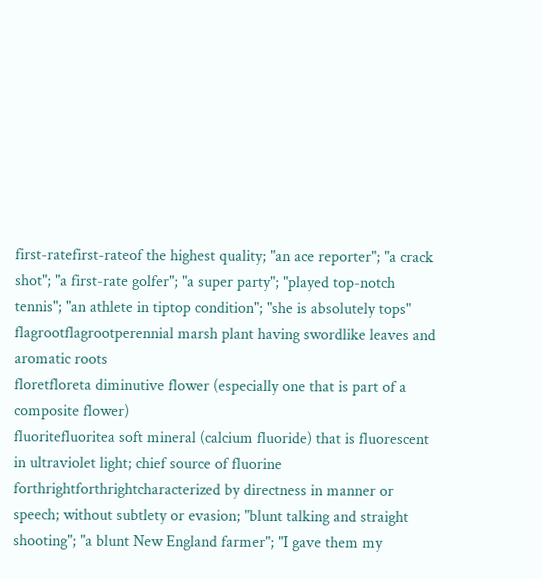first-ratefirst-rateof the highest quality; "an ace reporter"; "a crack shot"; "a first-rate golfer"; "a super party"; "played top-notch tennis"; "an athlete in tiptop condition"; "she is absolutely tops"
flagrootflagrootperennial marsh plant having swordlike leaves and aromatic roots
floretfloreta diminutive flower (especially one that is part of a composite flower)
fluoritefluoritea soft mineral (calcium fluoride) that is fluorescent in ultraviolet light; chief source of fluorine
forthrightforthrightcharacterized by directness in manner or speech; without subtlety or evasion; "blunt talking and straight shooting"; "a blunt New England farmer"; "I gave them my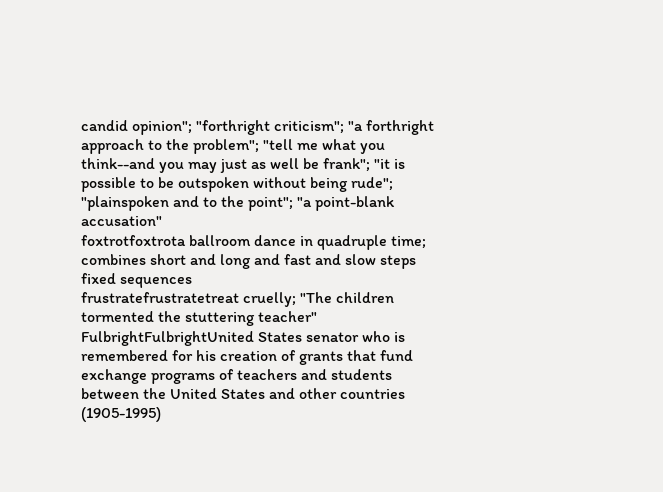candid opinion"; "forthright criticism"; "a forthright approach to the problem"; "tell me what you think--and you may just as well be frank"; "it is possible to be outspoken without being rude"; "plainspoken and to the point"; "a point-blank accusation"
foxtrotfoxtrota ballroom dance in quadruple time; combines short and long and fast and slow steps fixed sequences
frustratefrustratetreat cruelly; "The children tormented the stuttering teacher"
FulbrightFulbrightUnited States senator who is remembered for his creation of grants that fund exchange programs of teachers and students between the United States and other countries (1905-1995)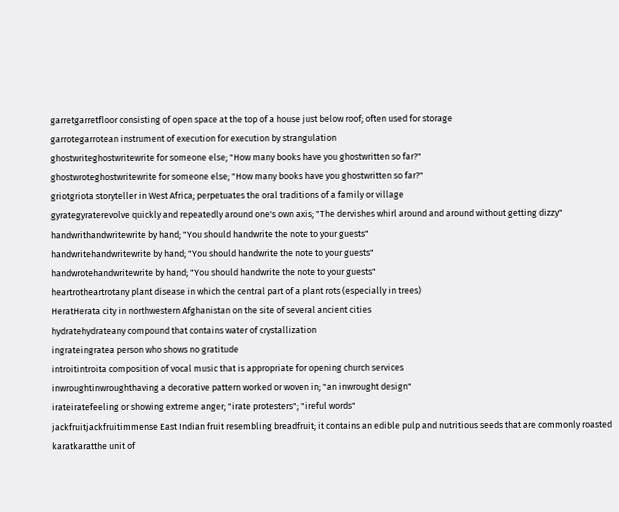garretgarretfloor consisting of open space at the top of a house just below roof; often used for storage
garrotegarrotean instrument of execution for execution by strangulation
ghostwriteghostwritewrite for someone else; "How many books have you ghostwritten so far?"
ghostwroteghostwritewrite for someone else; "How many books have you ghostwritten so far?"
griotgriota storyteller in West Africa; perpetuates the oral traditions of a family or village
gyrategyraterevolve quickly and repeatedly around one's own axis; "The dervishes whirl around and around without getting dizzy"
handwrithandwritewrite by hand; "You should handwrite the note to your guests"
handwritehandwritewrite by hand; "You should handwrite the note to your guests"
handwrotehandwritewrite by hand; "You should handwrite the note to your guests"
heartrotheartrotany plant disease in which the central part of a plant rots (especially in trees)
HeratHerata city in northwestern Afghanistan on the site of several ancient cities
hydratehydrateany compound that contains water of crystallization
ingrateingratea person who shows no gratitude
introitintroita composition of vocal music that is appropriate for opening church services
inwroughtinwroughthaving a decorative pattern worked or woven in; "an inwrought design"
irateiratefeeling or showing extreme anger; "irate protesters"; "ireful words"
jackfruitjackfruitimmense East Indian fruit resembling breadfruit; it contains an edible pulp and nutritious seeds that are commonly roasted
karatkaratthe unit of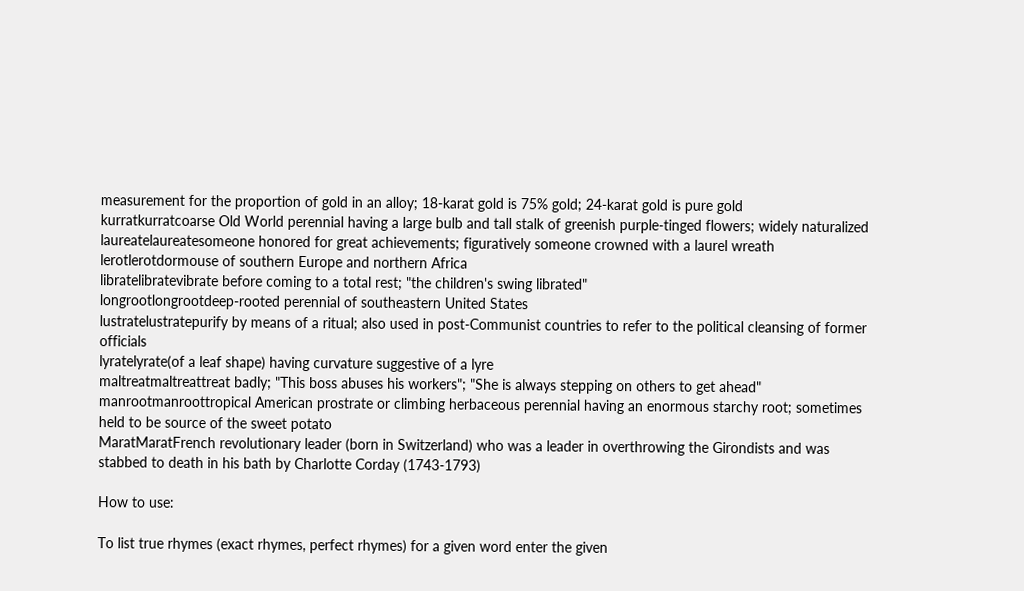measurement for the proportion of gold in an alloy; 18-karat gold is 75% gold; 24-karat gold is pure gold
kurratkurratcoarse Old World perennial having a large bulb and tall stalk of greenish purple-tinged flowers; widely naturalized
laureatelaureatesomeone honored for great achievements; figuratively someone crowned with a laurel wreath
lerotlerotdormouse of southern Europe and northern Africa
libratelibratevibrate before coming to a total rest; "the children's swing librated"
longrootlongrootdeep-rooted perennial of southeastern United States
lustratelustratepurify by means of a ritual; also used in post-Communist countries to refer to the political cleansing of former officials
lyratelyrate(of a leaf shape) having curvature suggestive of a lyre
maltreatmaltreattreat badly; "This boss abuses his workers"; "She is always stepping on others to get ahead"
manrootmanroottropical American prostrate or climbing herbaceous perennial having an enormous starchy root; sometimes held to be source of the sweet potato
MaratMaratFrench revolutionary leader (born in Switzerland) who was a leader in overthrowing the Girondists and was stabbed to death in his bath by Charlotte Corday (1743-1793)

How to use:

To list true rhymes (exact rhymes, perfect rhymes) for a given word enter the given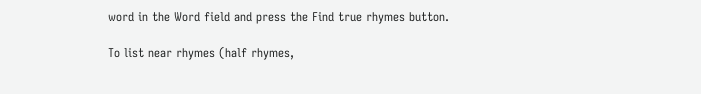word in the Word field and press the Find true rhymes button.

To list near rhymes (half rhymes,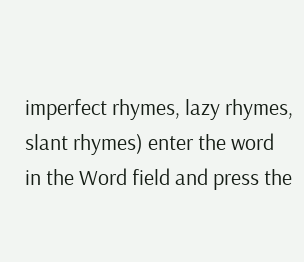imperfect rhymes, lazy rhymes, slant rhymes) enter the word in the Word field and press the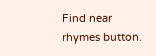Find near rhymes button.